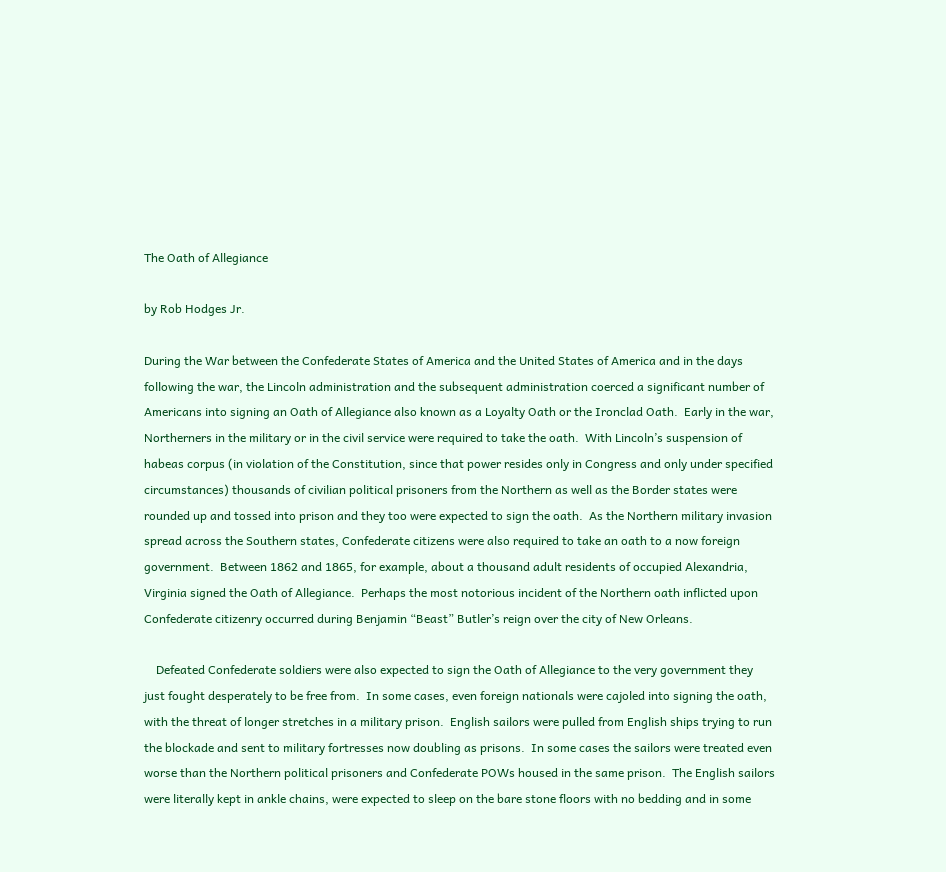The Oath of Allegiance

by Rob Hodges Jr.

During the War between the Confederate States of America and the United States of America and in the days following the war, the Lincoln administration and the subsequent administration coerced a significant number of Americans into signing an Oath of Allegiance also known as a Loyalty Oath or the Ironclad Oath.  Early in the war, Northerners in the military or in the civil service were required to take the oath.  With Lincoln’s suspension of habeas corpus (in violation of the Constitution, since that power resides only in Congress and only under specified circumstances) thousands of civilian political prisoners from the Northern as well as the Border states were rounded up and tossed into prison and they too were expected to sign the oath.  As the Northern military invasion spread across the Southern states, Confederate citizens were also required to take an oath to a now foreign government.  Between 1862 and 1865, for example, about a thousand adult residents of occupied Alexandria, Virginia signed the Oath of Allegiance.  Perhaps the most notorious incident of the Northern oath inflicted upon Confederate citizenry occurred during Benjamin “Beast” Butler’s reign over the city of New Orleans.

    Defeated Confederate soldiers were also expected to sign the Oath of Allegiance to the very government they just fought desperately to be free from.  In some cases, even foreign nationals were cajoled into signing the oath, with the threat of longer stretches in a military prison.  English sailors were pulled from English ships trying to run the blockade and sent to military fortresses now doubling as prisons.  In some cases the sailors were treated even worse than the Northern political prisoners and Confederate POWs housed in the same prison.  The English sailors were literally kept in ankle chains, were expected to sleep on the bare stone floors with no bedding and in some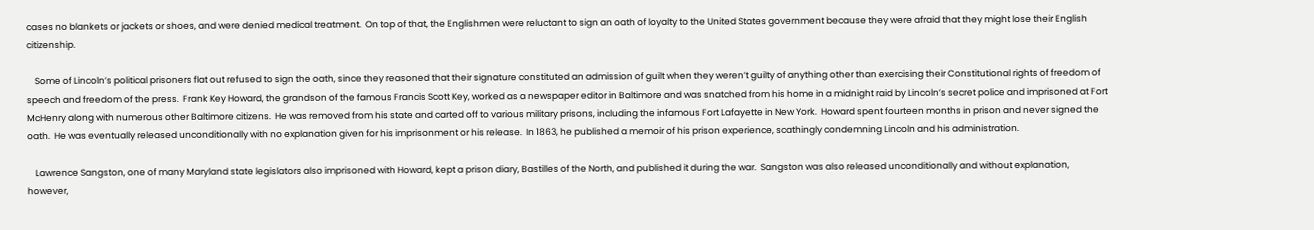cases no blankets or jackets or shoes, and were denied medical treatment.  On top of that, the Englishmen were reluctant to sign an oath of loyalty to the United States government because they were afraid that they might lose their English citizenship.

    Some of Lincoln’s political prisoners flat out refused to sign the oath, since they reasoned that their signature constituted an admission of guilt when they weren’t guilty of anything other than exercising their Constitutional rights of freedom of speech and freedom of the press.  Frank Key Howard, the grandson of the famous Francis Scott Key, worked as a newspaper editor in Baltimore and was snatched from his home in a midnight raid by Lincoln’s secret police and imprisoned at Fort McHenry along with numerous other Baltimore citizens.  He was removed from his state and carted off to various military prisons, including the infamous Fort Lafayette in New York.  Howard spent fourteen months in prison and never signed the oath.  He was eventually released unconditionally with no explanation given for his imprisonment or his release.  In 1863, he published a memoir of his prison experience, scathingly condemning Lincoln and his administration.

    Lawrence Sangston, one of many Maryland state legislators also imprisoned with Howard, kept a prison diary, Bastilles of the North, and published it during the war.  Sangston was also released unconditionally and without explanation, however,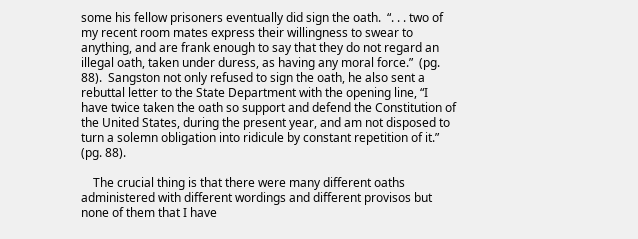some his fellow prisoners eventually did sign the oath.  “. . . two of my recent room mates express their willingness to swear to anything, and are frank enough to say that they do not regard an illegal oath, taken under duress, as having any moral force.”  (pg. 88).  Sangston not only refused to sign the oath, he also sent a rebuttal letter to the State Department with the opening line, “I have twice taken the oath so support and defend the Constitution of the United States, during the present year, and am not disposed to turn a solemn obligation into ridicule by constant repetition of it.”  (pg. 88).

    The crucial thing is that there were many different oaths administered with different wordings and different provisos but none of them that I have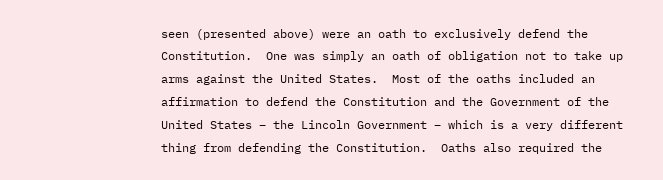seen (presented above) were an oath to exclusively defend the Constitution.  One was simply an oath of obligation not to take up arms against the United States.  Most of the oaths included an affirmation to defend the Constitution and the Government of the United States – the Lincoln Government – which is a very different thing from defending the Constitution.  Oaths also required the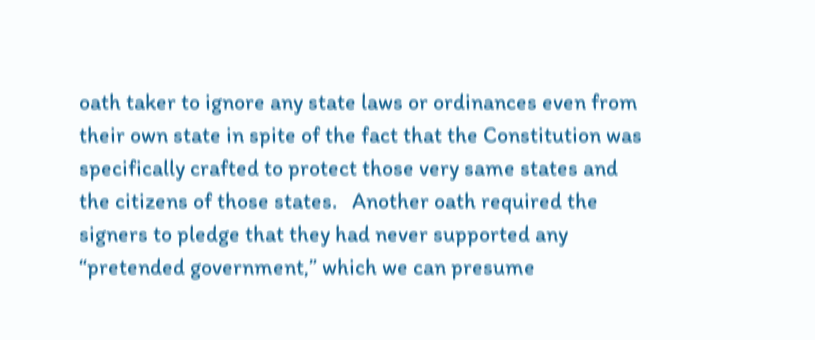oath taker to ignore any state laws or ordinances even from their own state in spite of the fact that the Constitution was specifically crafted to protect those very same states and the citizens of those states.   Another oath required the signers to pledge that they had never supported any “pretended government,” which we can presume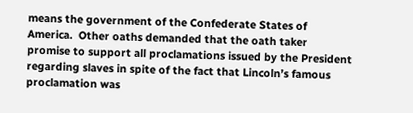means the government of the Confederate States of America.  Other oaths demanded that the oath taker promise to support all proclamations issued by the President regarding slaves in spite of the fact that Lincoln’s famous proclamation was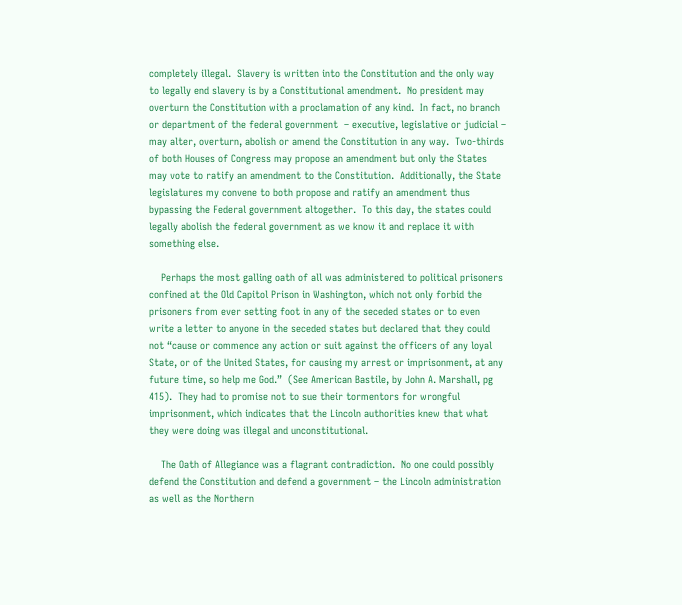completely illegal.  Slavery is written into the Constitution and the only way to legally end slavery is by a Constitutional amendment.  No president may overturn the Constitution with a proclamation of any kind.  In fact, no branch or department of the federal government  – executive, legislative or judicial – may alter, overturn, abolish or amend the Constitution in any way.  Two-thirds of both Houses of Congress may propose an amendment but only the States may vote to ratify an amendment to the Constitution.  Additionally, the State legislatures my convene to both propose and ratify an amendment thus bypassing the Federal government altogether.  To this day, the states could legally abolish the federal government as we know it and replace it with something else.

    Perhaps the most galling oath of all was administered to political prisoners confined at the Old Capitol Prison in Washington, which not only forbid the prisoners from ever setting foot in any of the seceded states or to even write a letter to anyone in the seceded states but declared that they could not “cause or commence any action or suit against the officers of any loyal State, or of the United States, for causing my arrest or imprisonment, at any future time, so help me God.”  (See American Bastile, by John A. Marshall, pg 415).  They had to promise not to sue their tormentors for wrongful imprisonment, which indicates that the Lincoln authorities knew that what they were doing was illegal and unconstitutional.

    The Oath of Allegiance was a flagrant contradiction.  No one could possibly defend the Constitution and defend a government – the Lincoln administration as well as the Northern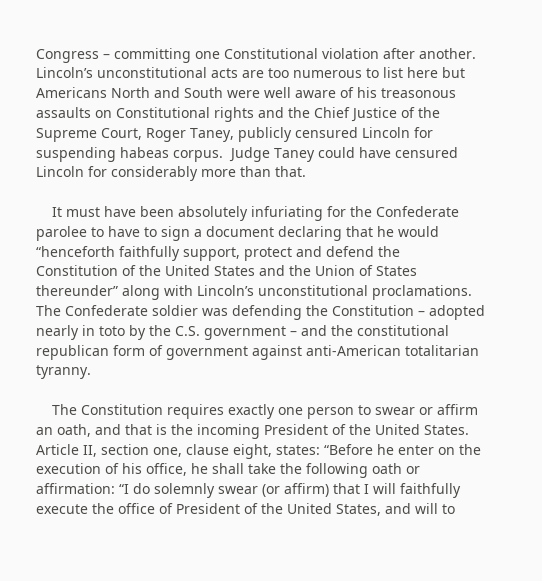Congress – committing one Constitutional violation after another.  Lincoln’s unconstitutional acts are too numerous to list here but Americans North and South were well aware of his treasonous assaults on Constitutional rights and the Chief Justice of the Supreme Court, Roger Taney, publicly censured Lincoln for suspending habeas corpus.  Judge Taney could have censured Lincoln for considerably more than that.

    It must have been absolutely infuriating for the Confederate parolee to have to sign a document declaring that he would “henceforth faithfully support, protect and defend the Constitution of the United States and the Union of States thereunder” along with Lincoln’s unconstitutional proclamations.  The Confederate soldier was defending the Constitution – adopted nearly in toto by the C.S. government – and the constitutional republican form of government against anti-American totalitarian tyranny.

    The Constitution requires exactly one person to swear or affirm an oath, and that is the incoming President of the United States.  Article II, section one, clause eight, states: “Before he enter on the execution of his office, he shall take the following oath or affirmation: “I do solemnly swear (or affirm) that I will faithfully execute the office of President of the United States, and will to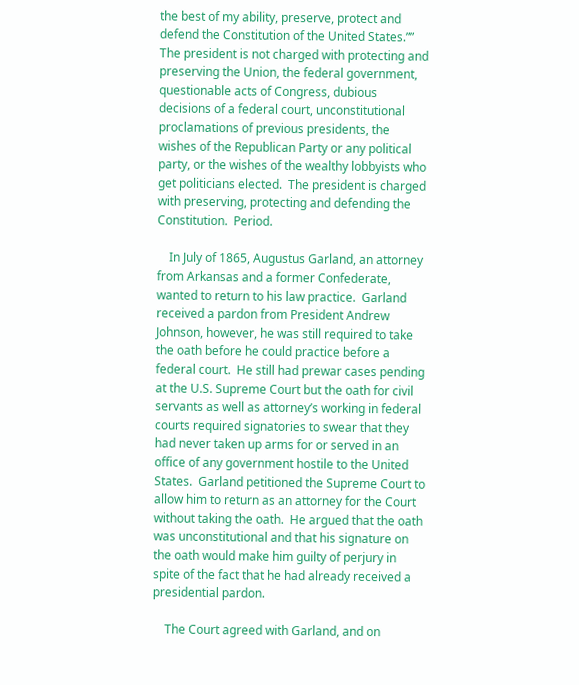the best of my ability, preserve, protect and defend the Constitution of the United States.””  The president is not charged with protecting and preserving the Union, the federal government, questionable acts of Congress, dubious decisions of a federal court, unconstitutional proclamations of previous presidents, the wishes of the Republican Party or any political party, or the wishes of the wealthy lobbyists who get politicians elected.  The president is charged with preserving, protecting and defending the Constitution.  Period.

    In July of 1865, Augustus Garland, an attorney from Arkansas and a former Confederate, wanted to return to his law practice.  Garland received a pardon from President Andrew Johnson, however, he was still required to take the oath before he could practice before a federal court.  He still had prewar cases pending at the U.S. Supreme Court but the oath for civil servants as well as attorney’s working in federal courts required signatories to swear that they had never taken up arms for or served in an office of any government hostile to the United States.  Garland petitioned the Supreme Court to allow him to return as an attorney for the Court without taking the oath.  He argued that the oath was unconstitutional and that his signature on the oath would make him guilty of perjury in spite of the fact that he had already received a presidential pardon.

    The Court agreed with Garland, and on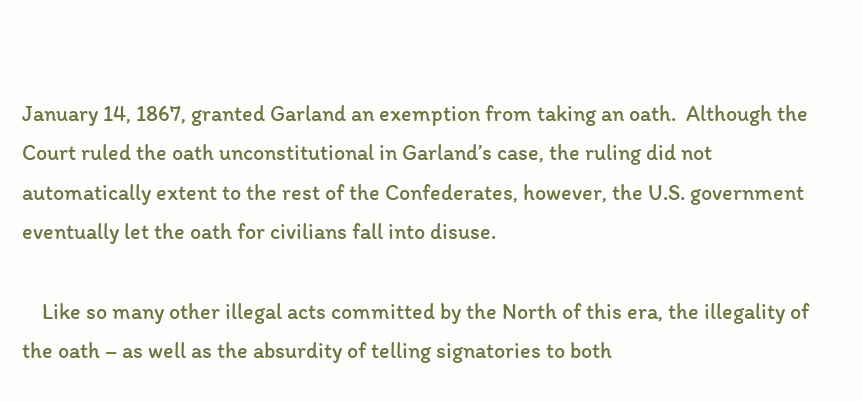January 14, 1867, granted Garland an exemption from taking an oath.  Although the Court ruled the oath unconstitutional in Garland’s case, the ruling did not automatically extent to the rest of the Confederates, however, the U.S. government eventually let the oath for civilians fall into disuse.

    Like so many other illegal acts committed by the North of this era, the illegality of the oath – as well as the absurdity of telling signatories to both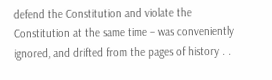defend the Constitution and violate the Constitution at the same time – was conveniently ignored, and drifted from the pages of history . .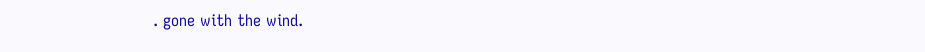. gone with the wind.